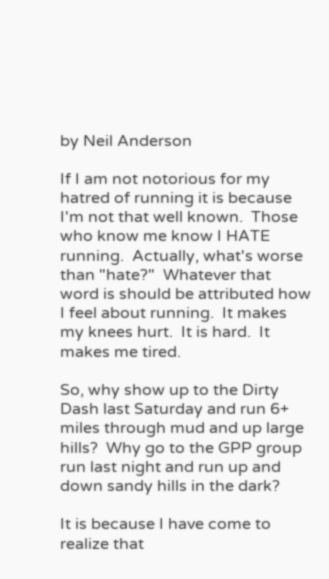by Neil Anderson

If I am not notorious for my hatred of running it is because I'm not that well known.  Those who know me know I HATE running.  Actually, what's worse than "hate?"  Whatever that word is should be attributed how I feel about running.  It makes my knees hurt.  It is hard.  It makes me tired.

So, why show up to the Dirty Dash last Saturday and run 6+ miles through mud and up large hills?  Why go to the GPP group run last night and run up and down sandy hills in the dark?

It is because I have come to realize that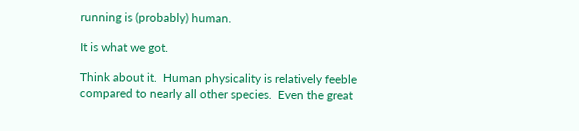running is (probably) human.

It is what we got.

Think about it.  Human physicality is relatively feeble compared to nearly all other species.  Even the great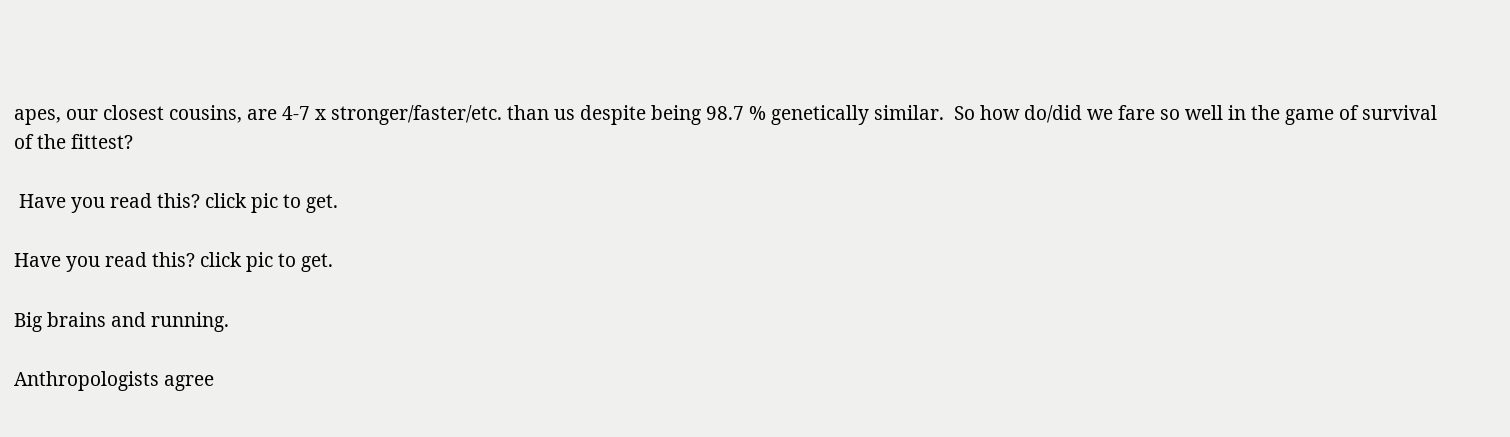apes, our closest cousins, are 4-7 x stronger/faster/etc. than us despite being 98.7 % genetically similar.  So how do/did we fare so well in the game of survival of the fittest?

 Have you read this? click pic to get.

Have you read this? click pic to get.

Big brains and running.

Anthropologists agree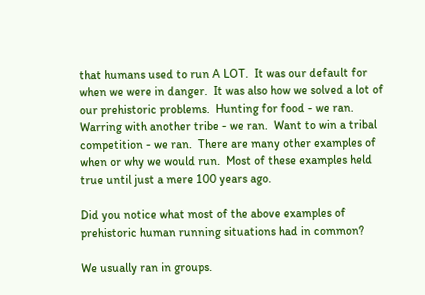that humans used to run A LOT.  It was our default for when we were in danger.  It was also how we solved a lot of our prehistoric problems.  Hunting for food - we ran.  Warring with another tribe - we ran.  Want to win a tribal competition - we ran.  There are many other examples of when or why we would run.  Most of these examples held true until just a mere 100 years ago.

Did you notice what most of the above examples of prehistoric human running situations had in common?

We usually ran in groups.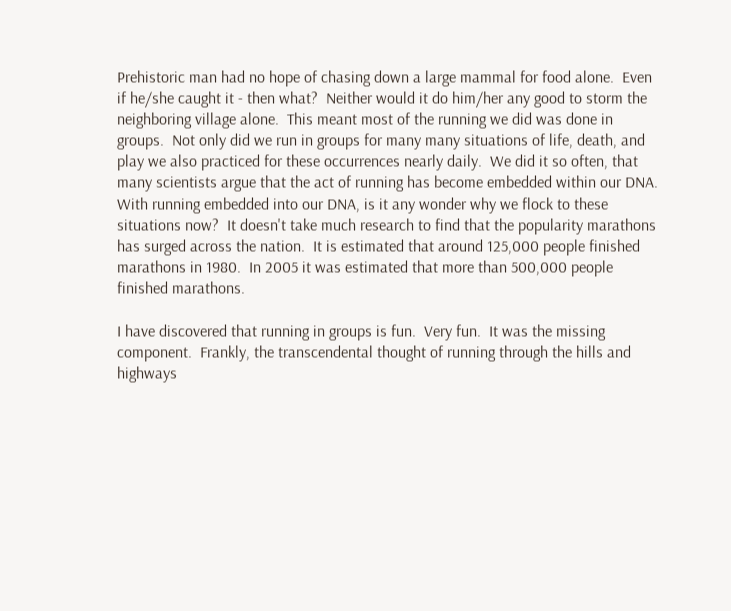Prehistoric man had no hope of chasing down a large mammal for food alone.  Even if he/she caught it - then what?  Neither would it do him/her any good to storm the neighboring village alone.  This meant most of the running we did was done in groups.  Not only did we run in groups for many many situations of life, death, and play we also practiced for these occurrences nearly daily.  We did it so often, that many scientists argue that the act of running has become embedded within our DNA.  With running embedded into our DNA, is it any wonder why we flock to these situations now?  It doesn't take much research to find that the popularity marathons has surged across the nation.  It is estimated that around 125,000 people finished marathons in 1980.  In 2005 it was estimated that more than 500,000 people finished marathons.

I have discovered that running in groups is fun.  Very fun.  It was the missing component.  Frankly, the transcendental thought of running through the hills and highways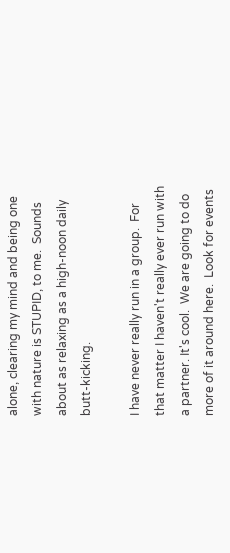alone, clearing my mind and being one with nature is STUPID, to me.  Sounds about as relaxing as a high-noon daily butt-kicking.

I have never really run in a group.  For that matter I haven't really ever run with a partner. It's cool.  We are going to do more of it around here.  Look for events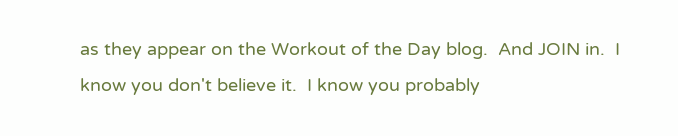as they appear on the Workout of the Day blog.  And JOIN in.  I know you don't believe it.  I know you probably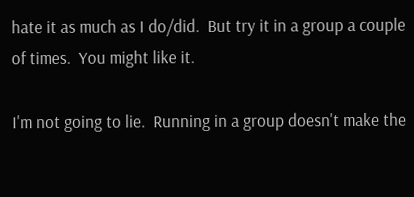hate it as much as I do/did.  But try it in a group a couple of times.  You might like it.

I'm not going to lie.  Running in a group doesn't make the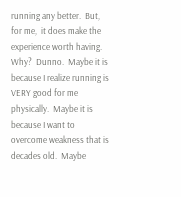running any better.  But, for me,  it does make the experience worth having.  Why?  Dunno.  Maybe it is because I realize running is VERY good for me physically.  Maybe it is because I want to overcome weakness that is decades old.  Maybe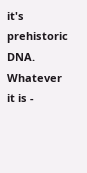it's prehistoric DNA.  Whatever it is -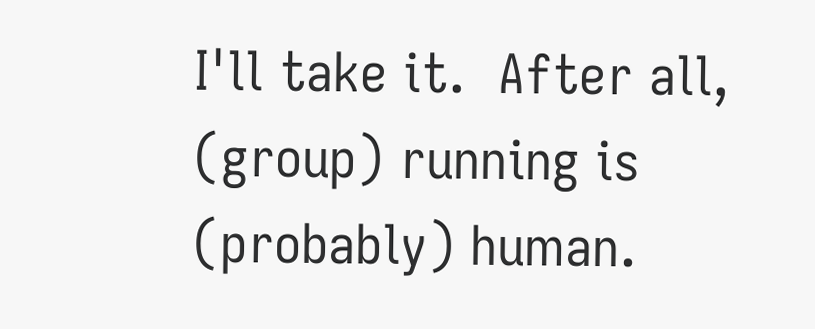I'll take it.  After all, (group) running is (probably) human.